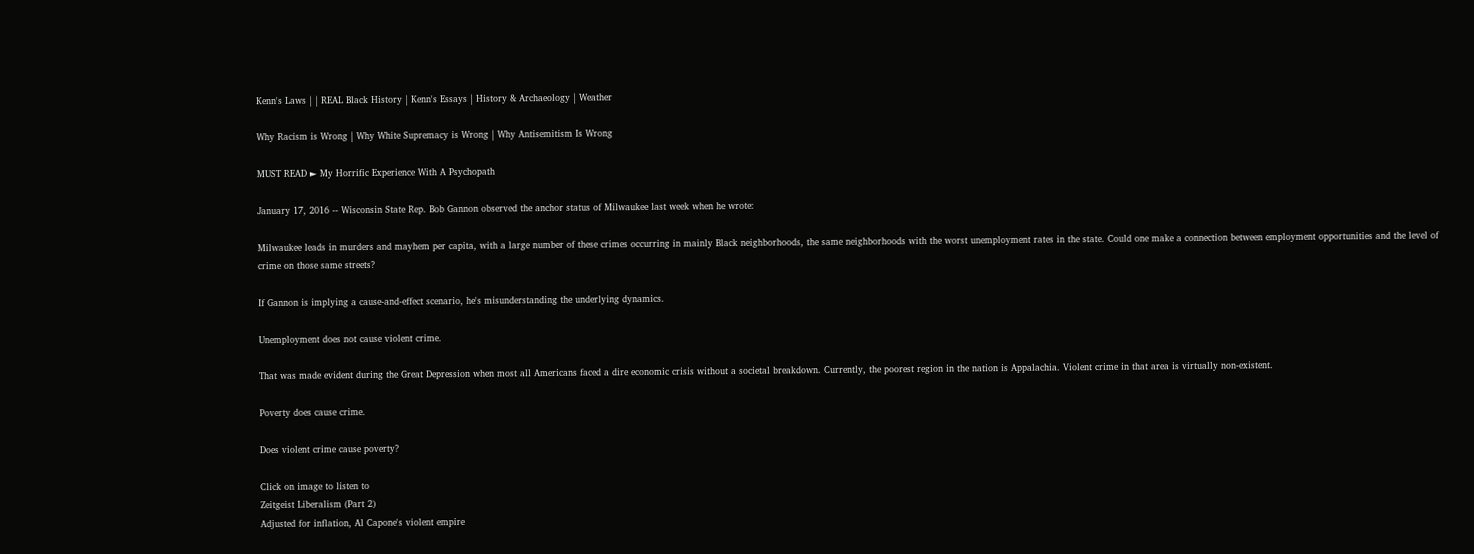Kenn's Laws | | REAL Black History | Kenn's Essays | History & Archaeology | Weather

Why Racism is Wrong | Why White Supremacy is Wrong | Why Antisemitism Is Wrong

MUST READ ► My Horrific Experience With A Psychopath

January 17, 2016 -- Wisconsin State Rep. Bob Gannon observed the anchor status of Milwaukee last week when he wrote:

Milwaukee leads in murders and mayhem per capita, with a large number of these crimes occurring in mainly Black neighborhoods, the same neighborhoods with the worst unemployment rates in the state. Could one make a connection between employment opportunities and the level of crime on those same streets?

If Gannon is implying a cause-and-effect scenario, he's misunderstanding the underlying dynamics.

Unemployment does not cause violent crime.

That was made evident during the Great Depression when most all Americans faced a dire economic crisis without a societal breakdown. Currently, the poorest region in the nation is Appalachia. Violent crime in that area is virtually non-existent.

Poverty does cause crime.

Does violent crime cause poverty?

Click on image to listen to
Zeitgeist Liberalism (Part 2)
Adjusted for inflation, Al Capone's violent empire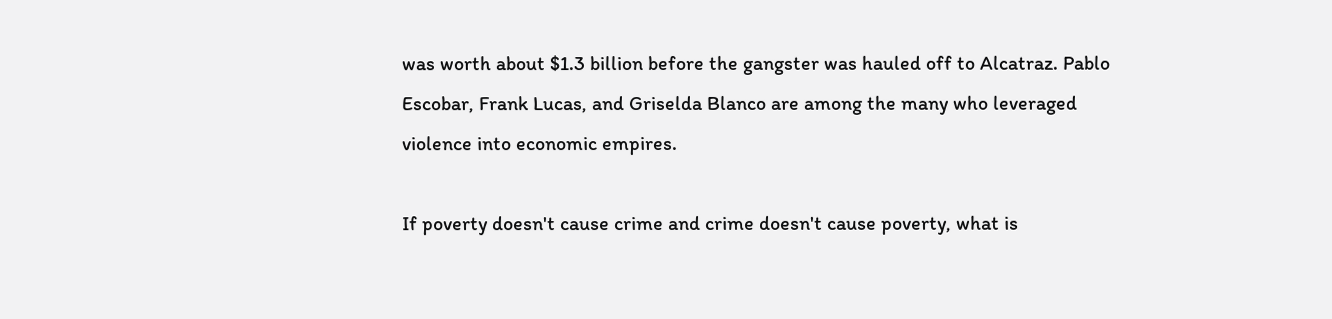was worth about $1.3 billion before the gangster was hauled off to Alcatraz. Pablo Escobar, Frank Lucas, and Griselda Blanco are among the many who leveraged violence into economic empires.

If poverty doesn't cause crime and crime doesn't cause poverty, what is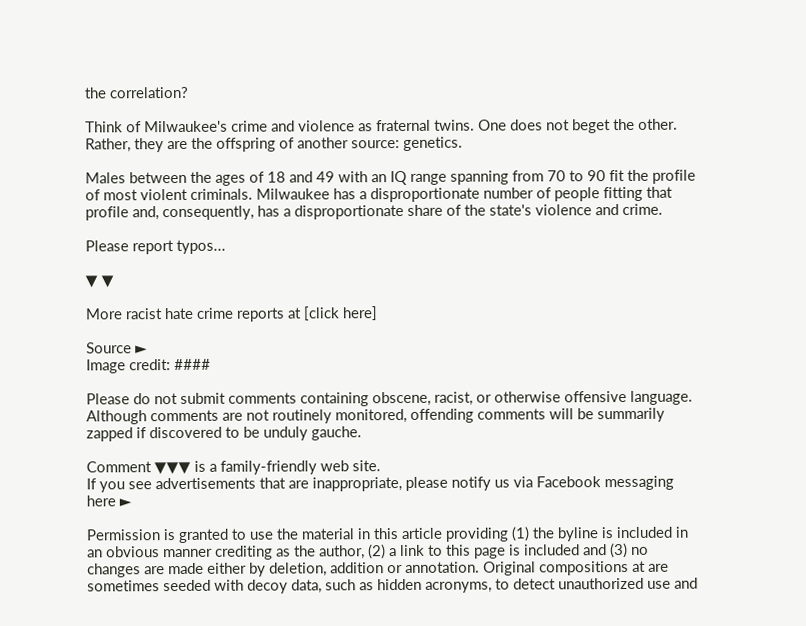the correlation?

Think of Milwaukee's crime and violence as fraternal twins. One does not beget the other. Rather, they are the offspring of another source: genetics.

Males between the ages of 18 and 49 with an IQ range spanning from 70 to 90 fit the profile of most violent criminals. Milwaukee has a disproportionate number of people fitting that profile and, consequently, has a disproportionate share of the state's violence and crime.

Please report typos...

▼ ▼

More racist hate crime reports at [click here]

Source ►
Image credit: ####

Please do not submit comments containing obscene, racist, or otherwise offensive language. Although comments are not routinely monitored, offending comments will be summarily zapped if discovered to be unduly gauche.

Comment ▼▼▼ is a family-friendly web site.
If you see advertisements that are inappropriate, please notify us via Facebook messaging here ►

Permission is granted to use the material in this article providing (1) the byline is included in an obvious manner crediting as the author, (2) a link to this page is included and (3) no changes are made either by deletion, addition or annotation. Original compositions at are sometimes seeded with decoy data, such as hidden acronyms, to detect unauthorized use and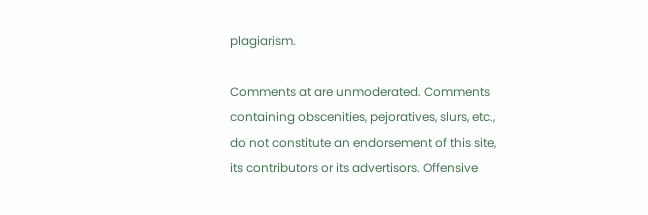plagiarism.

Comments at are unmoderated. Comments containing obscenities, pejoratives, slurs, etc., do not constitute an endorsement of this site, its contributors or its advertisors. Offensive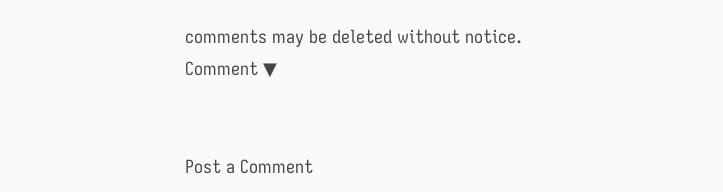comments may be deleted without notice.
Comment ▼


Post a Comment